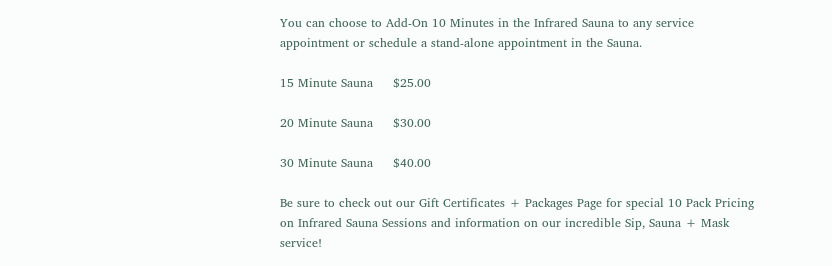You can choose to Add-On 10 Minutes in the Infrared Sauna to any service appointment or schedule a stand-alone appointment in the Sauna.

15 Minute Sauna     $25.00

20 Minute Sauna     $30.00

30 Minute Sauna     $40.00

Be sure to check out our Gift Certificates + Packages Page for special 10 Pack Pricing on Infrared Sauna Sessions and information on our incredible Sip, Sauna + Mask service!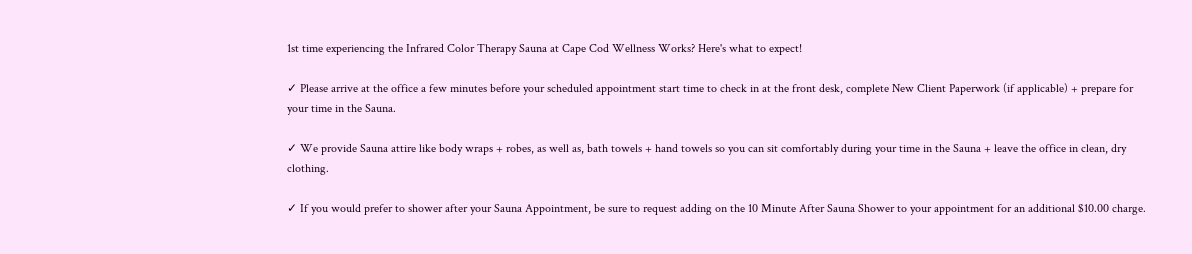1st time experiencing the Infrared Color Therapy Sauna at Cape Cod Wellness Works? Here's what to expect!

✓ Please arrive at the office a few minutes before your scheduled appointment start time to check in at the front desk, complete New Client Paperwork (if applicable) + prepare for your time in the Sauna.

✓ We provide Sauna attire like body wraps + robes, as well as, bath towels + hand towels so you can sit comfortably during your time in the Sauna + leave the office in clean, dry clothing.

✓ If you would prefer to shower after your Sauna Appointment, be sure to request adding on the 10 Minute After Sauna Shower to your appointment for an additional $10.00 charge.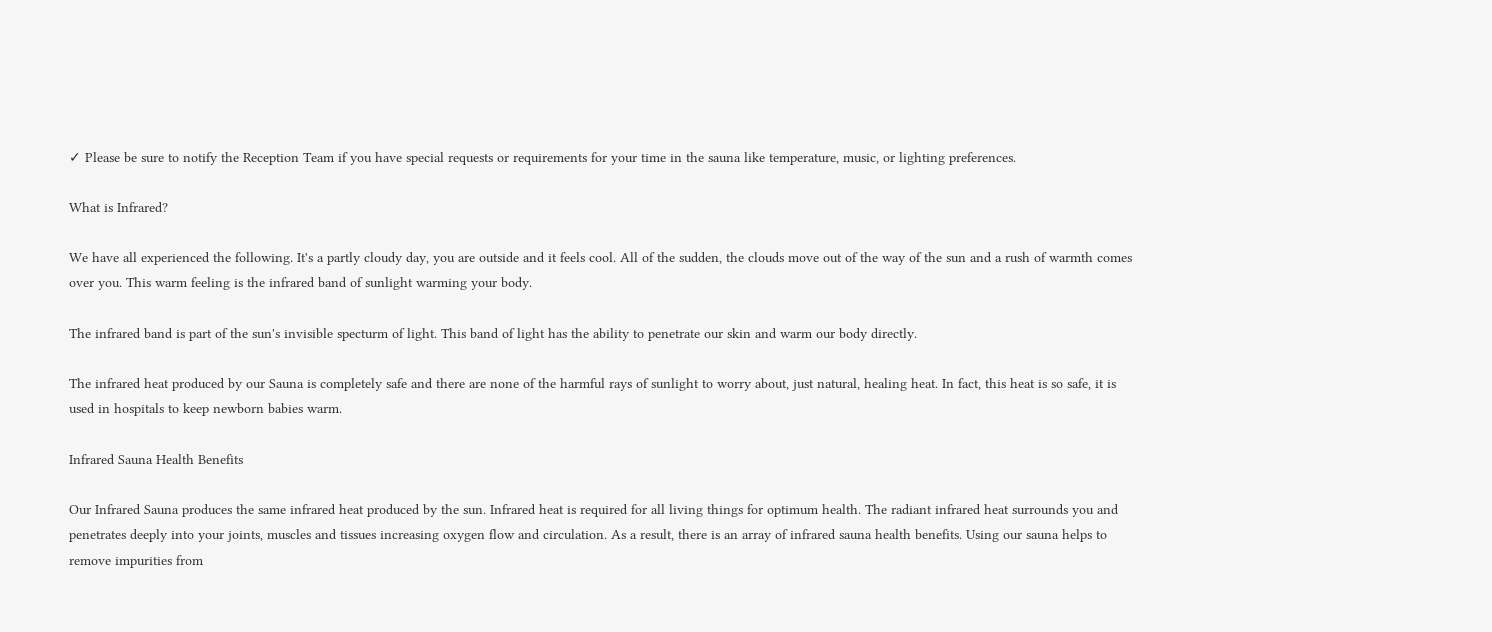✓ Please be sure to notify the Reception Team if you have special requests or requirements for your time in the sauna like temperature, music, or lighting preferences.

What is Infrared?

We have all experienced the following. It's a partly cloudy day, you are outside and it feels cool. All of the sudden, the clouds move out of the way of the sun and a rush of warmth comes over you. This warm feeling is the infrared band of sunlight warming your body.

The infrared band is part of the sun's invisible specturm of light. This band of light has the ability to penetrate our skin and warm our body directly.

The infrared heat produced by our Sauna is completely safe and there are none of the harmful rays of sunlight to worry about, just natural, healing heat. In fact, this heat is so safe, it is used in hospitals to keep newborn babies warm.

Infrared Sauna Health Benefits

Our Infrared Sauna produces the same infrared heat produced by the sun. Infrared heat is required for all living things for optimum health. The radiant infrared heat surrounds you and penetrates deeply into your joints, muscles and tissues increasing oxygen flow and circulation. As a result, there is an array of infrared sauna health benefits. Using our sauna helps to remove impurities from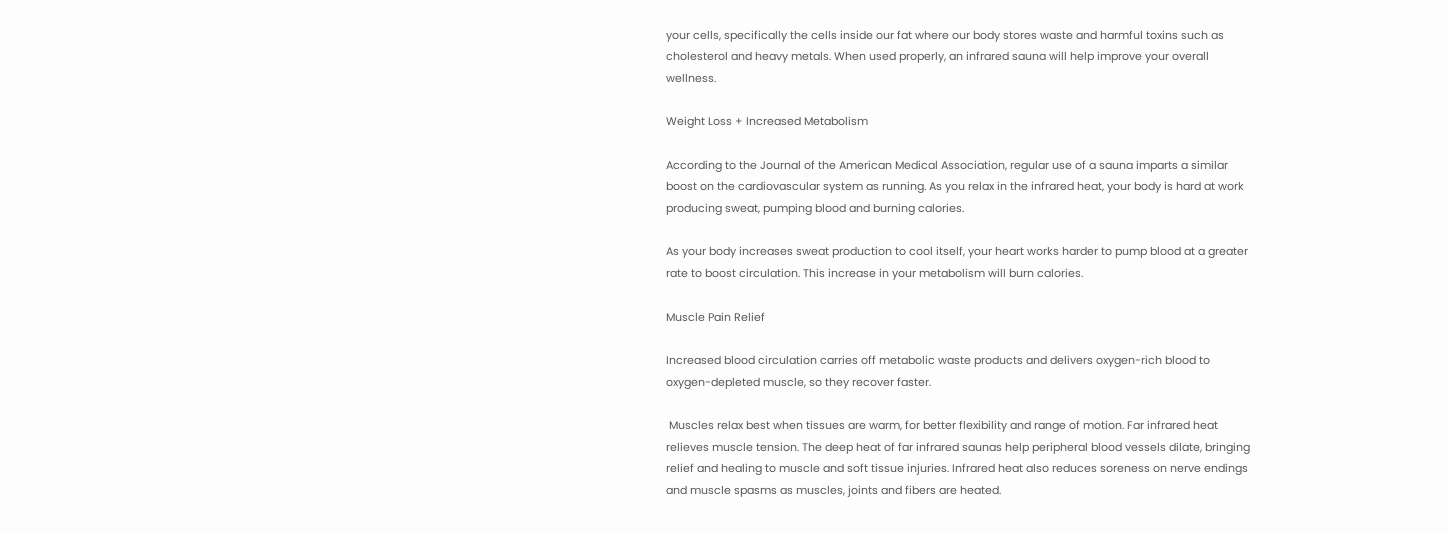your cells, specifically the cells inside our fat where our body stores waste and harmful toxins such as cholesterol and heavy metals. When used properly, an infrared sauna will help improve your overall wellness.

Weight Loss + Increased Metabolism

According to the Journal of the American Medical Association, regular use of a sauna imparts a similar boost on the cardiovascular system as running. As you relax in the infrared heat, your body is hard at work producing sweat, pumping blood and burning calories.

As your body increases sweat production to cool itself, your heart works harder to pump blood at a greater rate to boost circulation. This increase in your metabolism will burn calories.

Muscle Pain Relief

Increased blood circulation carries off metabolic waste products and delivers oxygen-rich blood to oxygen-depleted muscle, so they recover faster.

 Muscles relax best when tissues are warm, for better flexibility and range of motion. Far infrared heat relieves muscle tension. The deep heat of far infrared saunas help peripheral blood vessels dilate, bringing relief and healing to muscle and soft tissue injuries. Infrared heat also reduces soreness on nerve endings and muscle spasms as muscles, joints and fibers are heated.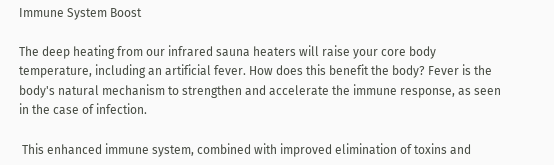Immune System Boost

The deep heating from our infrared sauna heaters will raise your core body temperature, including an artificial fever. How does this benefit the body? Fever is the body's natural mechanism to strengthen and accelerate the immune response, as seen in the case of infection.

 This enhanced immune system, combined with improved elimination of toxins and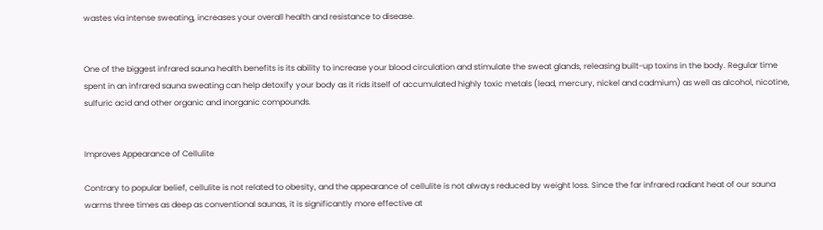wastes via intense sweating, increases your overall health and resistance to disease.


One of the biggest infrared sauna health benefits is its ability to increase your blood circulation and stimulate the sweat glands, releasing built-up toxins in the body. Regular time spent in an infrared sauna sweating can help detoxify your body as it rids itself of accumulated highly toxic metals (lead, mercury, nickel and cadmium) as well as alcohol, nicotine, sulfuric acid and other organic and inorganic compounds.


Improves Appearance of Cellulite

Contrary to popular belief, cellulite is not related to obesity, and the appearance of cellulite is not always reduced by weight loss. Since the far infrared radiant heat of our sauna warms three times as deep as conventional saunas, it is significantly more effective at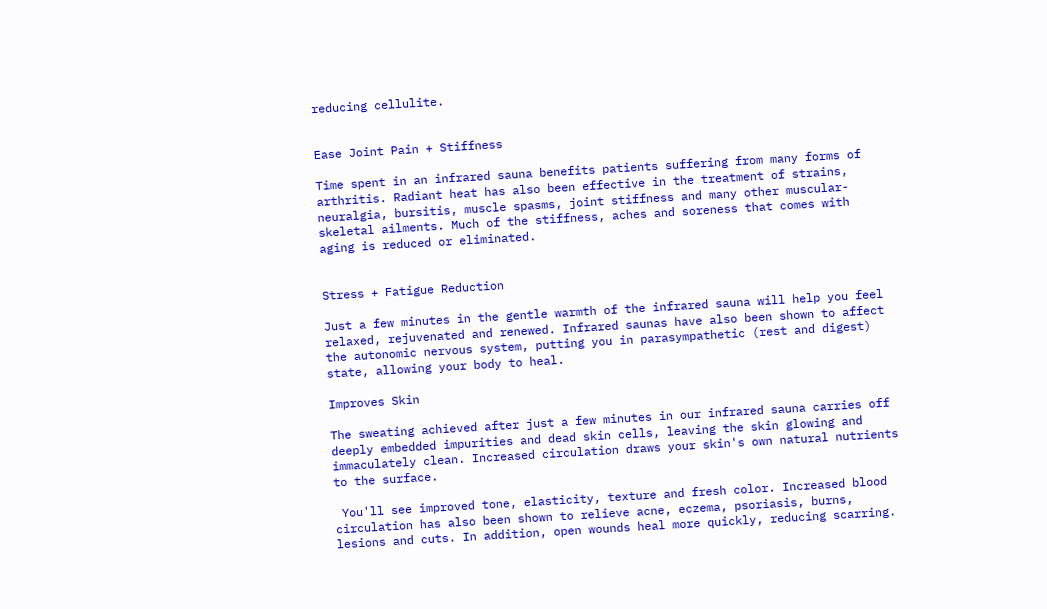reducing cellulite.


Ease Joint Pain + Stiffness

Time spent in an infrared sauna benefits patients suffering from many forms of arthritis. Radiant heat has also been effective in the treatment of strains, neuralgia, bursitis, muscle spasms, joint stiffness and many other muscular-skeletal ailments. Much of the stiffness, aches and soreness that comes with aging is reduced or eliminated.


Stress + Fatigue Reduction

Just a few minutes in the gentle warmth of the infrared sauna will help you feel relaxed, rejuvenated and renewed. Infrared saunas have also been shown to affect the autonomic nervous system, putting you in parasympathetic (rest and digest) state, allowing your body to heal.

Improves Skin

The sweating achieved after just a few minutes in our infrared sauna carries off deeply embedded impurities and dead skin cells, leaving the skin glowing and immaculately clean. Increased circulation draws your skin's own natural nutrients to the surface.

 You'll see improved tone, elasticity, texture and fresh color. Increased blood circulation has also been shown to relieve acne, eczema, psoriasis, burns, lesions and cuts. In addition, open wounds heal more quickly, reducing scarring.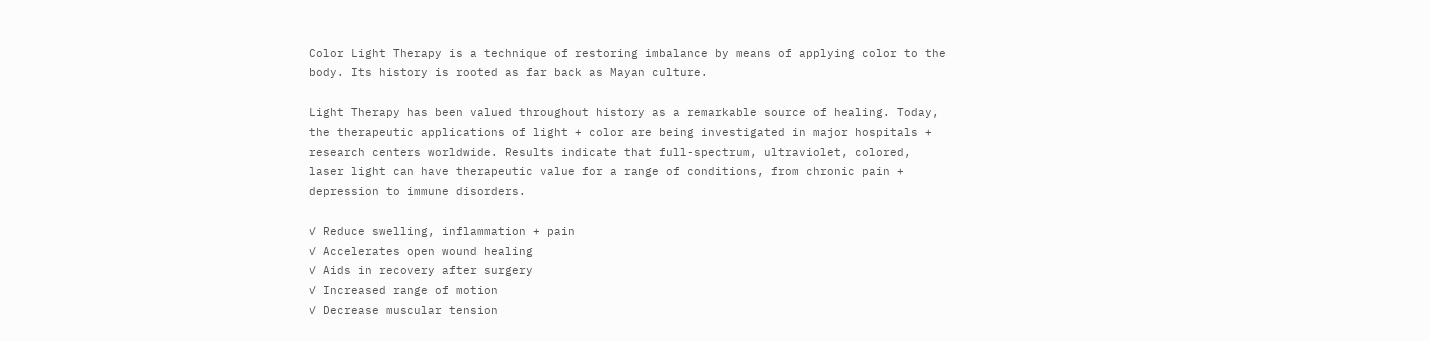Color Light Therapy is a technique of restoring imbalance by means of applying color to the body. Its history is rooted as far back as Mayan culture.

Light Therapy has been valued throughout history as a remarkable source of healing. Today, the therapeutic applications of light + color are being investigated in major hospitals + research centers worldwide. Results indicate that full-spectrum, ultraviolet, colored, laser light can have therapeutic value for a range of conditions, from chronic pain + depression to immune disorders.

✓ Reduce swelling, inflammation + pain
✓ Accelerates open wound healing
✓ Aids in recovery after surgery
✓ Increased range of motion
✓ Decrease muscular tension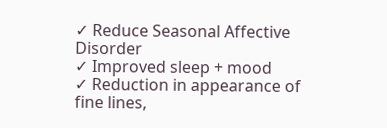✓ Reduce Seasonal Affective Disorder
✓ Improved sleep + mood
✓ Reduction in appearance of fine lines,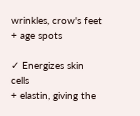wrinkles, crow's feet + age spots

✓ Energizes skin cells
+ elastin, giving the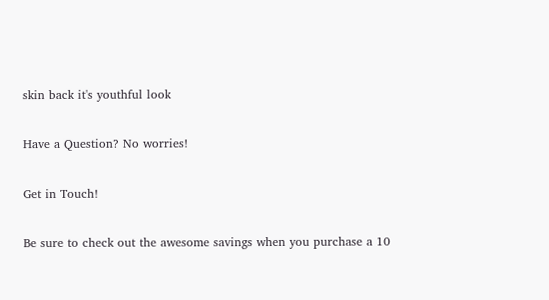skin back it's youthful look

Have a Question? No worries!

Get in Touch!

Be sure to check out the awesome savings when you purchase a 10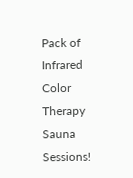Pack of Infrared Color Therapy Sauna Sessions!